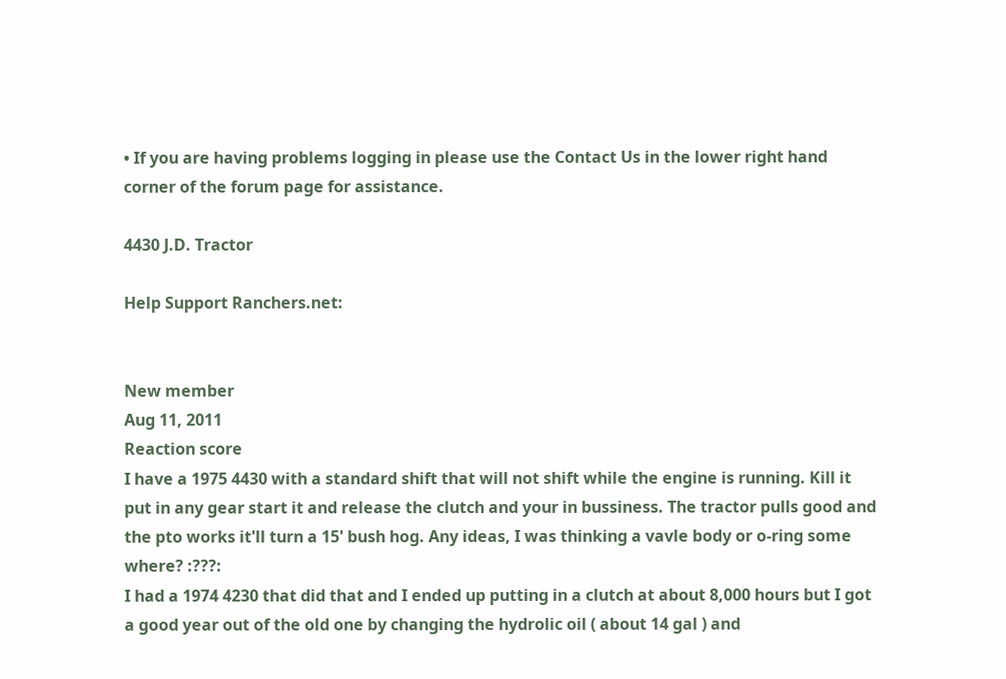• If you are having problems logging in please use the Contact Us in the lower right hand corner of the forum page for assistance.

4430 J.D. Tractor

Help Support Ranchers.net:


New member
Aug 11, 2011
Reaction score
I have a 1975 4430 with a standard shift that will not shift while the engine is running. Kill it put in any gear start it and release the clutch and your in bussiness. The tractor pulls good and the pto works it'll turn a 15' bush hog. Any ideas, I was thinking a vavle body or o-ring some where? :???:
I had a 1974 4230 that did that and I ended up putting in a clutch at about 8,000 hours but I got a good year out of the old one by changing the hydrolic oil ( about 14 gal ) and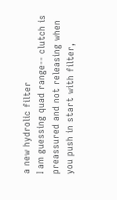a new hydrolic filter
I am guessing quad range-- clutch is preassured and not releasing when you push in start with filter,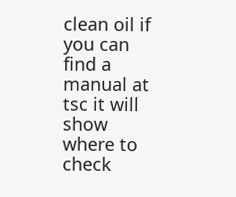clean oil if you can find a manual at tsc it will show where to check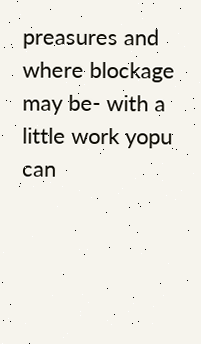preasures and where blockage may be- with a little work yopu can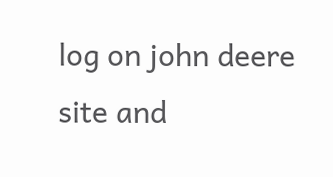log on john deere site and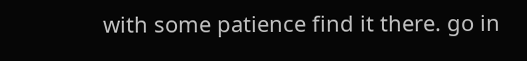with some patience find it there. go in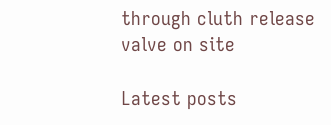through cluth release valve on site

Latest posts